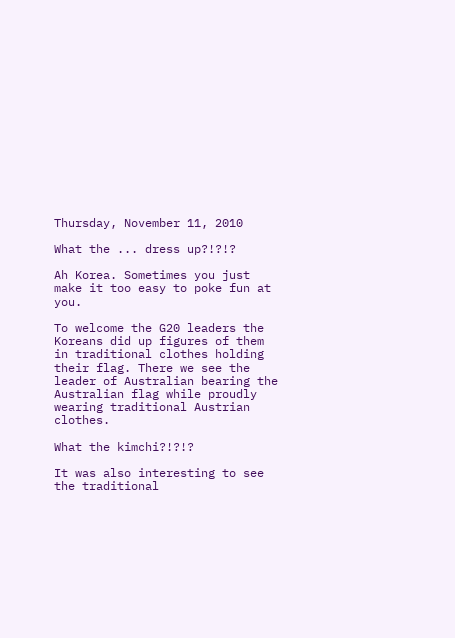Thursday, November 11, 2010

What the ... dress up?!?!?

Ah Korea. Sometimes you just make it too easy to poke fun at you.

To welcome the G20 leaders the Koreans did up figures of them in traditional clothes holding their flag. There we see the leader of Australian bearing the Australian flag while proudly wearing traditional Austrian clothes.

What the kimchi?!?!?

It was also interesting to see the traditional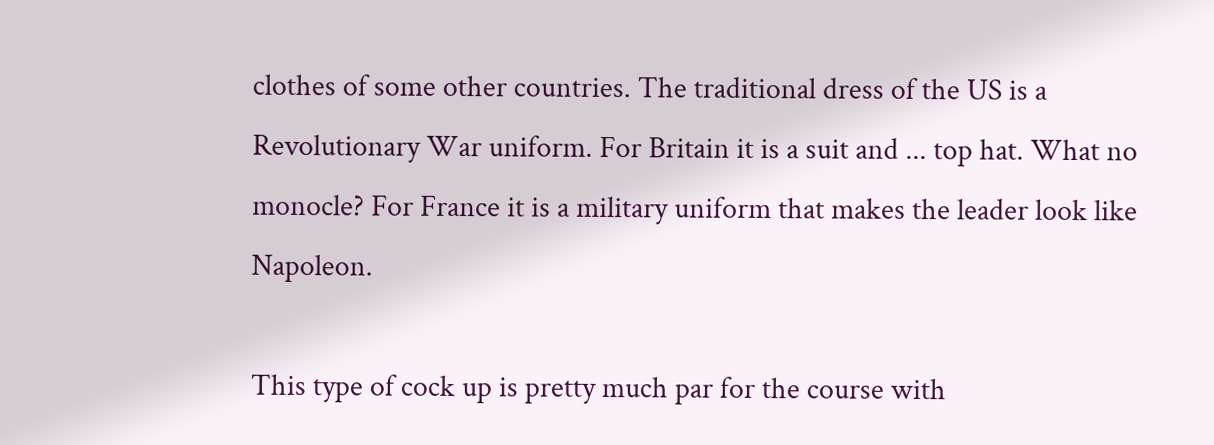clothes of some other countries. The traditional dress of the US is a Revolutionary War uniform. For Britain it is a suit and ... top hat. What no monocle? For France it is a military uniform that makes the leader look like Napoleon.

This type of cock up is pretty much par for the course with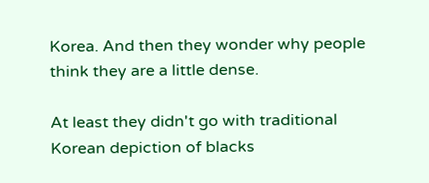Korea. And then they wonder why people think they are a little dense.

At least they didn't go with traditional Korean depiction of blacks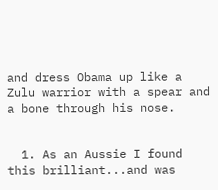and dress Obama up like a Zulu warrior with a spear and a bone through his nose.


  1. As an Aussie I found this brilliant...and was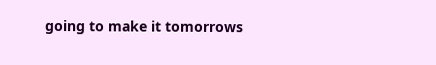going to make it tomorrows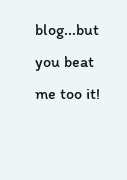blog...but you beat me too it!